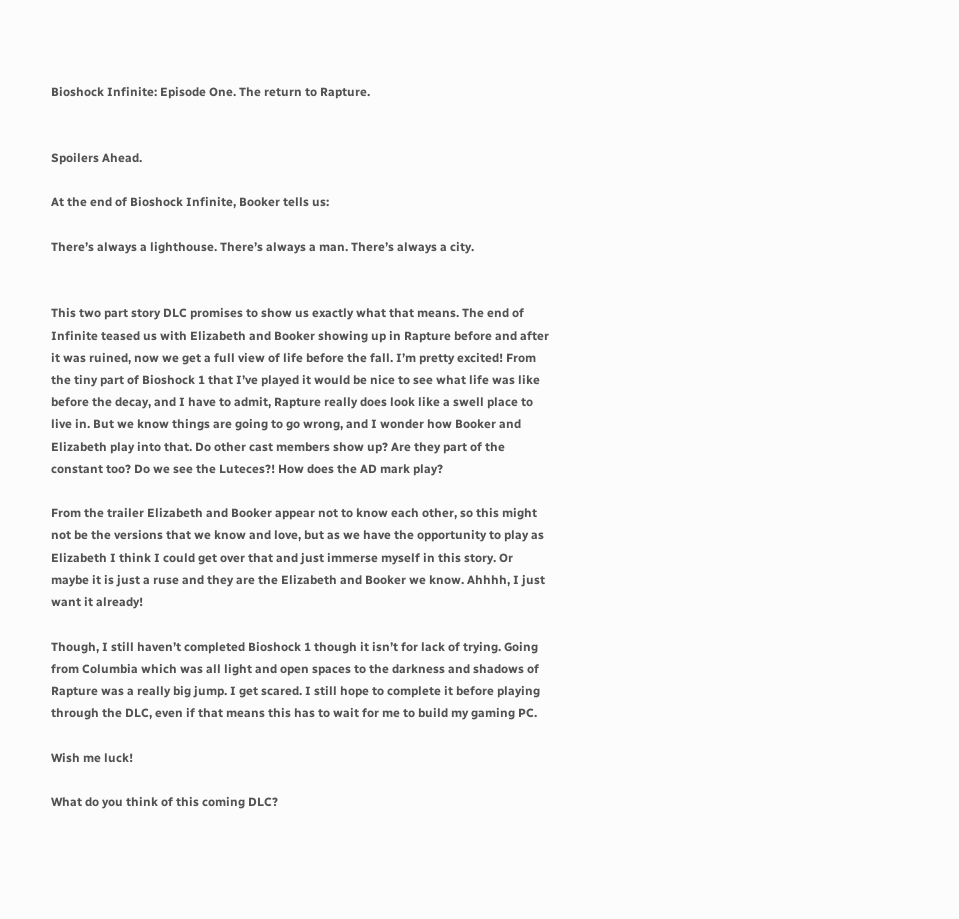Bioshock Infinite: Episode One. The return to Rapture.


Spoilers Ahead.

At the end of Bioshock Infinite, Booker tells us:

There’s always a lighthouse. There’s always a man. There’s always a city.


This two part story DLC promises to show us exactly what that means. The end of Infinite teased us with Elizabeth and Booker showing up in Rapture before and after it was ruined, now we get a full view of life before the fall. I’m pretty excited! From the tiny part of Bioshock 1 that I’ve played it would be nice to see what life was like before the decay, and I have to admit, Rapture really does look like a swell place to live in. But we know things are going to go wrong, and I wonder how Booker and Elizabeth play into that. Do other cast members show up? Are they part of the constant too? Do we see the Luteces?! How does the AD mark play?

From the trailer Elizabeth and Booker appear not to know each other, so this might not be the versions that we know and love, but as we have the opportunity to play as Elizabeth I think I could get over that and just immerse myself in this story. Or maybe it is just a ruse and they are the Elizabeth and Booker we know. Ahhhh, I just want it already!

Though, I still haven’t completed Bioshock 1 though it isn’t for lack of trying. Going from Columbia which was all light and open spaces to the darkness and shadows of Rapture was a really big jump. I get scared. I still hope to complete it before playing through the DLC, even if that means this has to wait for me to build my gaming PC.

Wish me luck!

What do you think of this coming DLC?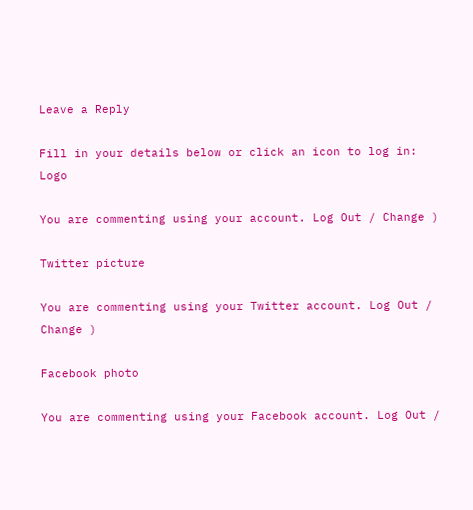Leave a Reply

Fill in your details below or click an icon to log in: Logo

You are commenting using your account. Log Out / Change )

Twitter picture

You are commenting using your Twitter account. Log Out / Change )

Facebook photo

You are commenting using your Facebook account. Log Out /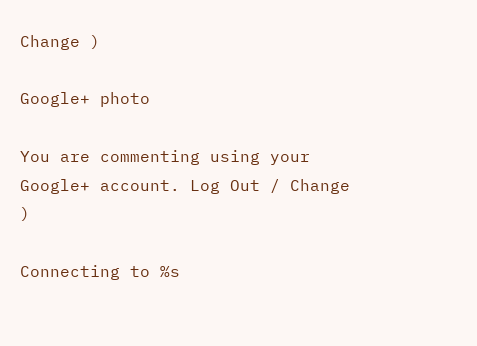Change )

Google+ photo

You are commenting using your Google+ account. Log Out / Change )

Connecting to %s